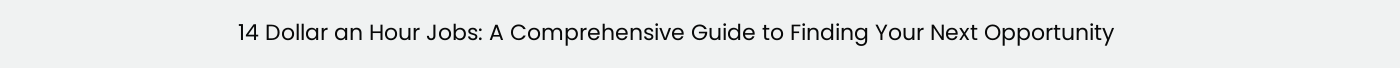14 Dollar an Hour Jobs: A Comprehensive Guide to Finding Your Next Opportunity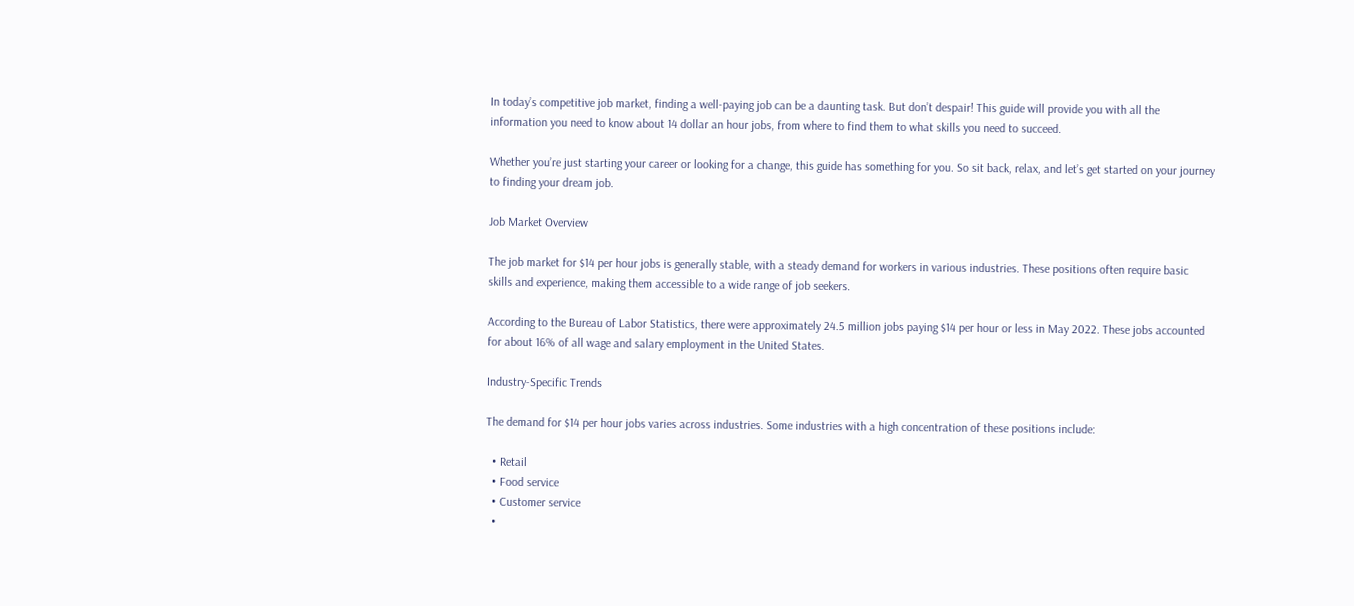In today’s competitive job market, finding a well-paying job can be a daunting task. But don’t despair! This guide will provide you with all the information you need to know about 14 dollar an hour jobs, from where to find them to what skills you need to succeed.

Whether you’re just starting your career or looking for a change, this guide has something for you. So sit back, relax, and let’s get started on your journey to finding your dream job.

Job Market Overview

The job market for $14 per hour jobs is generally stable, with a steady demand for workers in various industries. These positions often require basic skills and experience, making them accessible to a wide range of job seekers.

According to the Bureau of Labor Statistics, there were approximately 24.5 million jobs paying $14 per hour or less in May 2022. These jobs accounted for about 16% of all wage and salary employment in the United States.

Industry-Specific Trends

The demand for $14 per hour jobs varies across industries. Some industries with a high concentration of these positions include:

  • Retail
  • Food service
  • Customer service
  •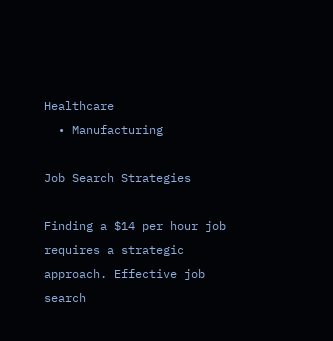Healthcare
  • Manufacturing

Job Search Strategies

Finding a $14 per hour job requires a strategic approach. Effective job search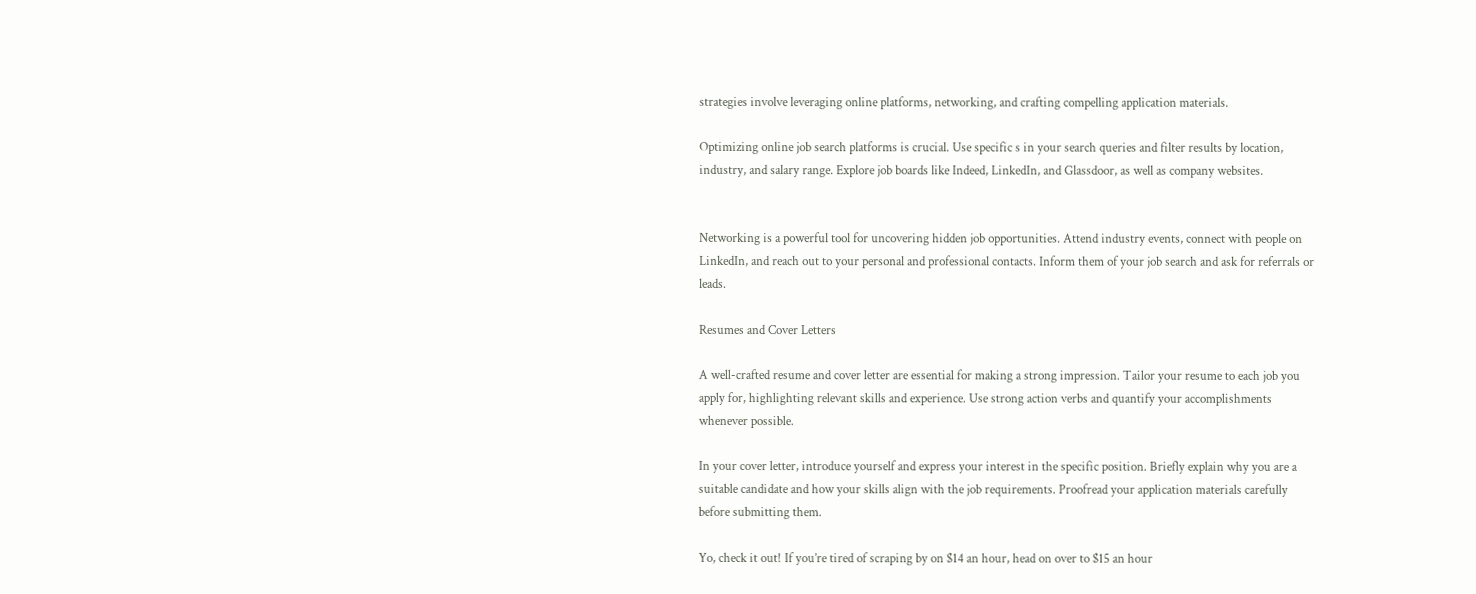strategies involve leveraging online platforms, networking, and crafting compelling application materials.

Optimizing online job search platforms is crucial. Use specific s in your search queries and filter results by location, industry, and salary range. Explore job boards like Indeed, LinkedIn, and Glassdoor, as well as company websites.


Networking is a powerful tool for uncovering hidden job opportunities. Attend industry events, connect with people on LinkedIn, and reach out to your personal and professional contacts. Inform them of your job search and ask for referrals or leads.

Resumes and Cover Letters

A well-crafted resume and cover letter are essential for making a strong impression. Tailor your resume to each job you apply for, highlighting relevant skills and experience. Use strong action verbs and quantify your accomplishments whenever possible.

In your cover letter, introduce yourself and express your interest in the specific position. Briefly explain why you are a suitable candidate and how your skills align with the job requirements. Proofread your application materials carefully before submitting them.

Yo, check it out! If you’re tired of scraping by on $14 an hour, head on over to $15 an hour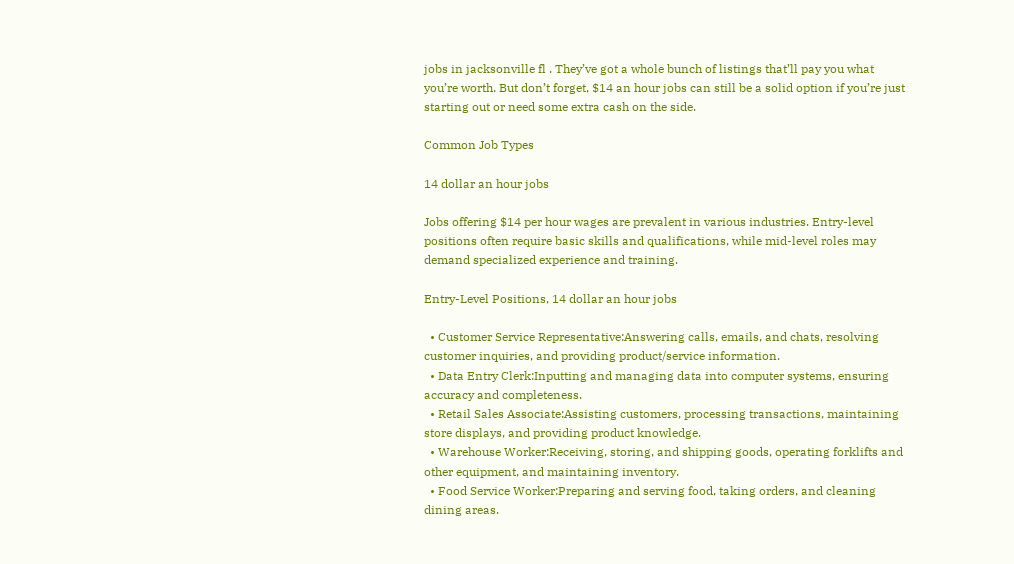jobs in jacksonville fl . They’ve got a whole bunch of listings that’ll pay you what you’re worth. But don’t forget, $14 an hour jobs can still be a solid option if you’re just starting out or need some extra cash on the side.

Common Job Types

14 dollar an hour jobs

Jobs offering $14 per hour wages are prevalent in various industries. Entry-level positions often require basic skills and qualifications, while mid-level roles may demand specialized experience and training.

Entry-Level Positions, 14 dollar an hour jobs

  • Customer Service Representative:Answering calls, emails, and chats, resolving customer inquiries, and providing product/service information.
  • Data Entry Clerk:Inputting and managing data into computer systems, ensuring accuracy and completeness.
  • Retail Sales Associate:Assisting customers, processing transactions, maintaining store displays, and providing product knowledge.
  • Warehouse Worker:Receiving, storing, and shipping goods, operating forklifts and other equipment, and maintaining inventory.
  • Food Service Worker:Preparing and serving food, taking orders, and cleaning dining areas.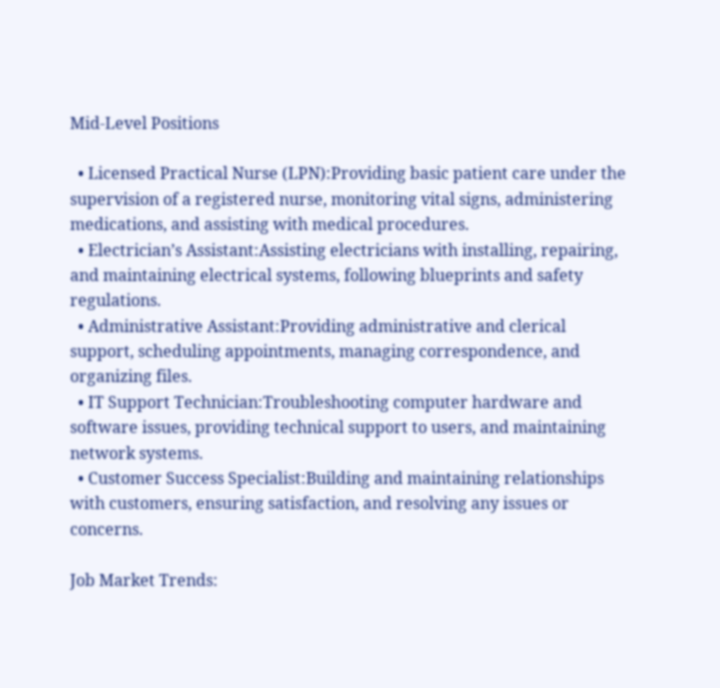Mid-Level Positions

  • Licensed Practical Nurse (LPN):Providing basic patient care under the supervision of a registered nurse, monitoring vital signs, administering medications, and assisting with medical procedures.
  • Electrician’s Assistant:Assisting electricians with installing, repairing, and maintaining electrical systems, following blueprints and safety regulations.
  • Administrative Assistant:Providing administrative and clerical support, scheduling appointments, managing correspondence, and organizing files.
  • IT Support Technician:Troubleshooting computer hardware and software issues, providing technical support to users, and maintaining network systems.
  • Customer Success Specialist:Building and maintaining relationships with customers, ensuring satisfaction, and resolving any issues or concerns.

Job Market Trends: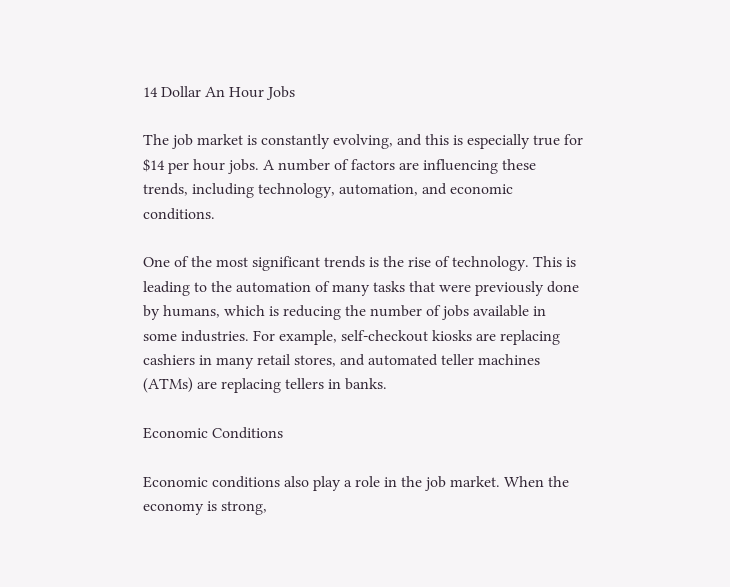14 Dollar An Hour Jobs

The job market is constantly evolving, and this is especially true for $14 per hour jobs. A number of factors are influencing these trends, including technology, automation, and economic conditions.

One of the most significant trends is the rise of technology. This is leading to the automation of many tasks that were previously done by humans, which is reducing the number of jobs available in some industries. For example, self-checkout kiosks are replacing cashiers in many retail stores, and automated teller machines (ATMs) are replacing tellers in banks.

Economic Conditions

Economic conditions also play a role in the job market. When the economy is strong,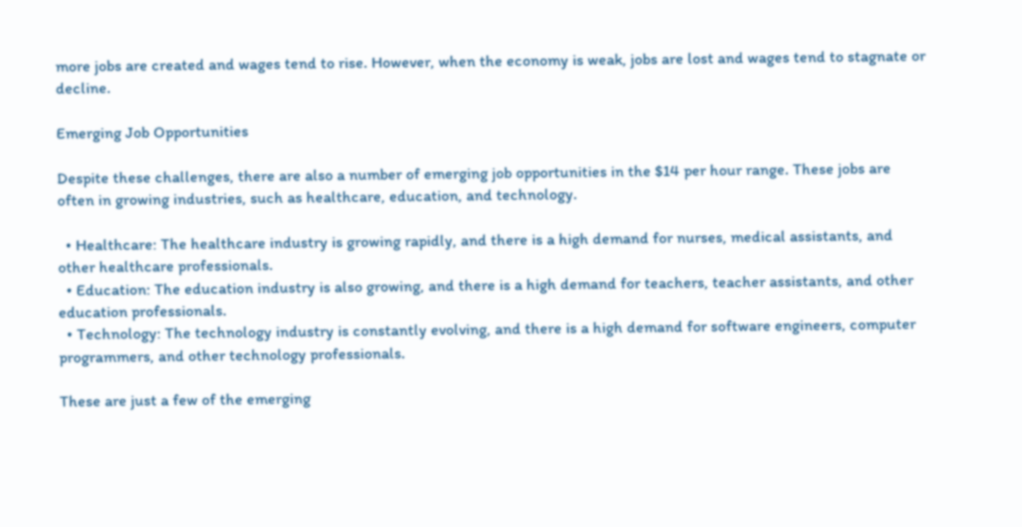more jobs are created and wages tend to rise. However, when the economy is weak, jobs are lost and wages tend to stagnate or decline.

Emerging Job Opportunities

Despite these challenges, there are also a number of emerging job opportunities in the $14 per hour range. These jobs are often in growing industries, such as healthcare, education, and technology.

  • Healthcare: The healthcare industry is growing rapidly, and there is a high demand for nurses, medical assistants, and other healthcare professionals.
  • Education: The education industry is also growing, and there is a high demand for teachers, teacher assistants, and other education professionals.
  • Technology: The technology industry is constantly evolving, and there is a high demand for software engineers, computer programmers, and other technology professionals.

These are just a few of the emerging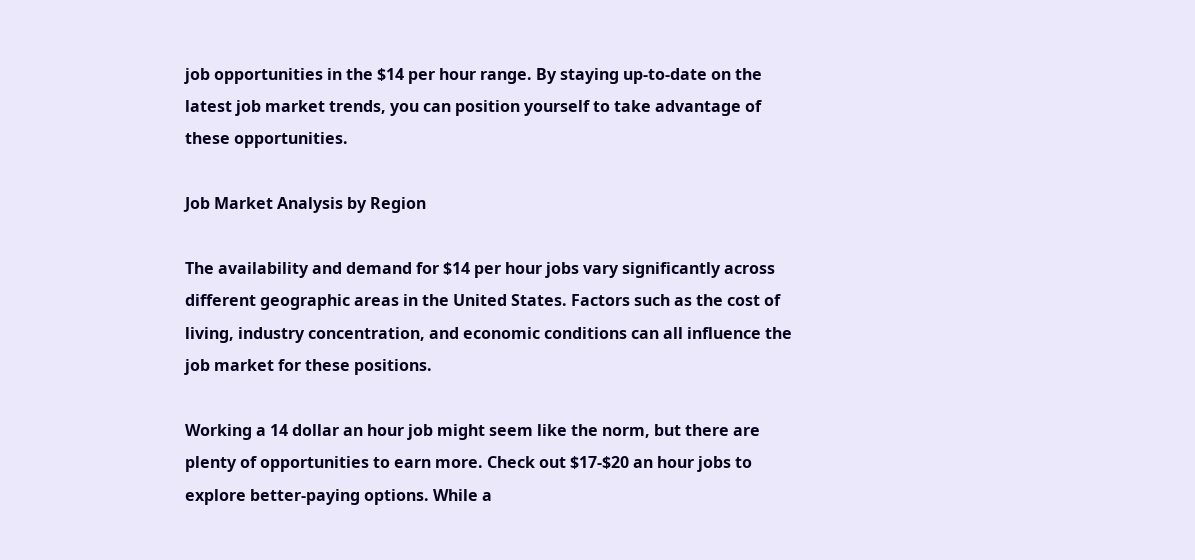job opportunities in the $14 per hour range. By staying up-to-date on the latest job market trends, you can position yourself to take advantage of these opportunities.

Job Market Analysis by Region

The availability and demand for $14 per hour jobs vary significantly across different geographic areas in the United States. Factors such as the cost of living, industry concentration, and economic conditions can all influence the job market for these positions.

Working a 14 dollar an hour job might seem like the norm, but there are plenty of opportunities to earn more. Check out $17-$20 an hour jobs to explore better-paying options. While a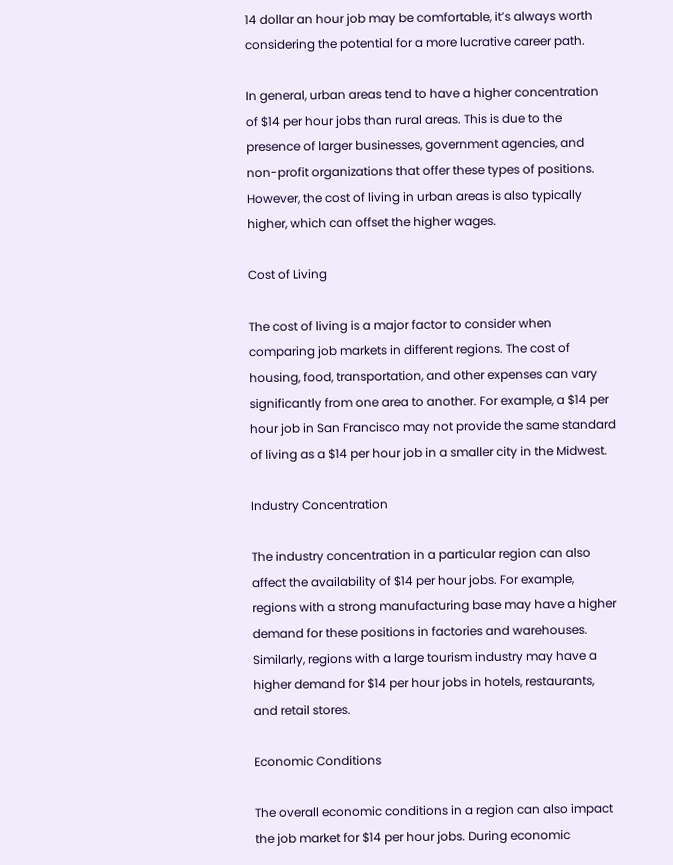14 dollar an hour job may be comfortable, it’s always worth considering the potential for a more lucrative career path.

In general, urban areas tend to have a higher concentration of $14 per hour jobs than rural areas. This is due to the presence of larger businesses, government agencies, and non-profit organizations that offer these types of positions. However, the cost of living in urban areas is also typically higher, which can offset the higher wages.

Cost of Living

The cost of living is a major factor to consider when comparing job markets in different regions. The cost of housing, food, transportation, and other expenses can vary significantly from one area to another. For example, a $14 per hour job in San Francisco may not provide the same standard of living as a $14 per hour job in a smaller city in the Midwest.

Industry Concentration

The industry concentration in a particular region can also affect the availability of $14 per hour jobs. For example, regions with a strong manufacturing base may have a higher demand for these positions in factories and warehouses. Similarly, regions with a large tourism industry may have a higher demand for $14 per hour jobs in hotels, restaurants, and retail stores.

Economic Conditions

The overall economic conditions in a region can also impact the job market for $14 per hour jobs. During economic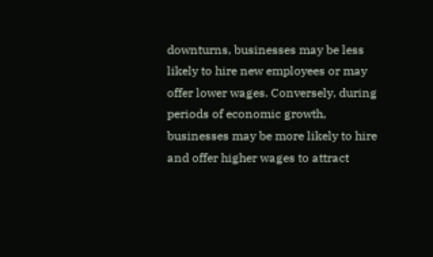downturns, businesses may be less likely to hire new employees or may offer lower wages. Conversely, during periods of economic growth, businesses may be more likely to hire and offer higher wages to attract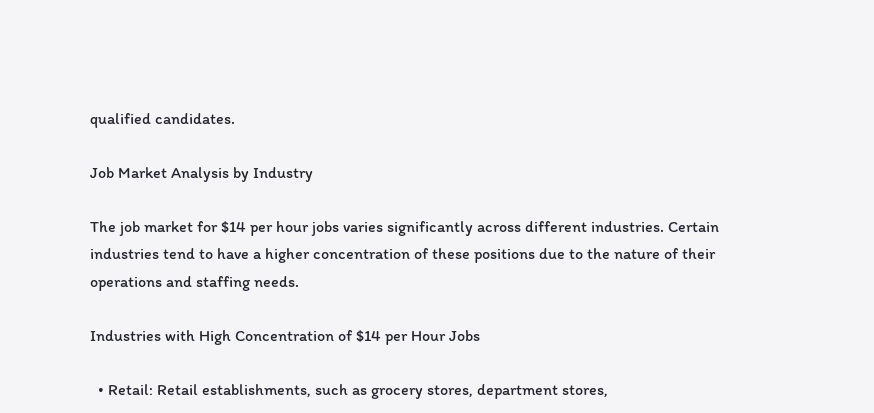qualified candidates.

Job Market Analysis by Industry

The job market for $14 per hour jobs varies significantly across different industries. Certain industries tend to have a higher concentration of these positions due to the nature of their operations and staffing needs.

Industries with High Concentration of $14 per Hour Jobs

  • Retail: Retail establishments, such as grocery stores, department stores,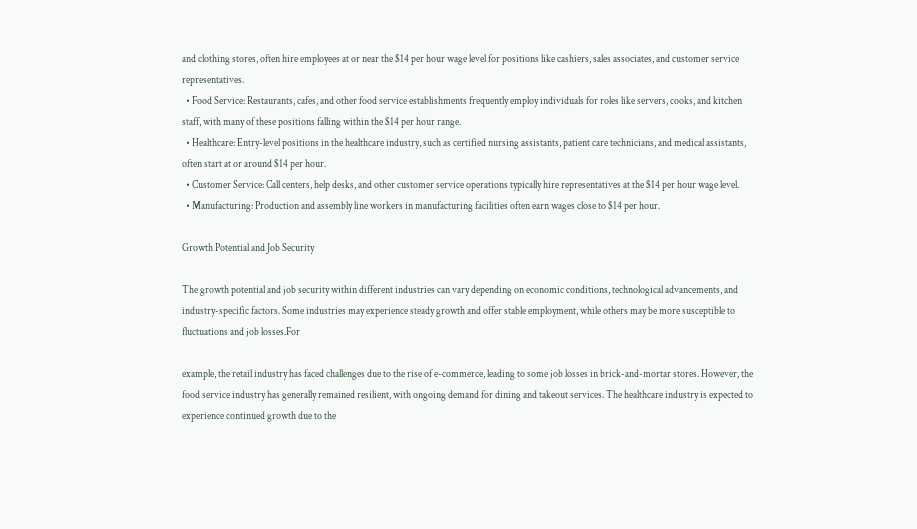and clothing stores, often hire employees at or near the $14 per hour wage level for positions like cashiers, sales associates, and customer service representatives.
  • Food Service: Restaurants, cafes, and other food service establishments frequently employ individuals for roles like servers, cooks, and kitchen staff, with many of these positions falling within the $14 per hour range.
  • Healthcare: Entry-level positions in the healthcare industry, such as certified nursing assistants, patient care technicians, and medical assistants, often start at or around $14 per hour.
  • Customer Service: Call centers, help desks, and other customer service operations typically hire representatives at the $14 per hour wage level.
  • Manufacturing: Production and assembly line workers in manufacturing facilities often earn wages close to $14 per hour.

Growth Potential and Job Security

The growth potential and job security within different industries can vary depending on economic conditions, technological advancements, and industry-specific factors. Some industries may experience steady growth and offer stable employment, while others may be more susceptible to fluctuations and job losses.For

example, the retail industry has faced challenges due to the rise of e-commerce, leading to some job losses in brick-and-mortar stores. However, the food service industry has generally remained resilient, with ongoing demand for dining and takeout services. The healthcare industry is expected to experience continued growth due to the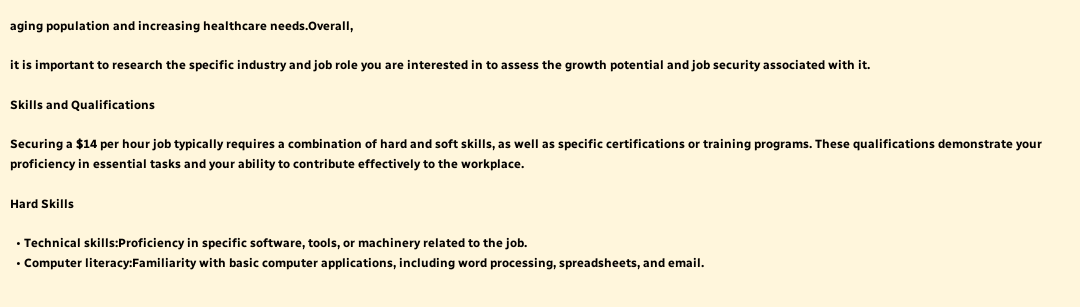aging population and increasing healthcare needs.Overall,

it is important to research the specific industry and job role you are interested in to assess the growth potential and job security associated with it.

Skills and Qualifications

Securing a $14 per hour job typically requires a combination of hard and soft skills, as well as specific certifications or training programs. These qualifications demonstrate your proficiency in essential tasks and your ability to contribute effectively to the workplace.

Hard Skills

  • Technical skills:Proficiency in specific software, tools, or machinery related to the job.
  • Computer literacy:Familiarity with basic computer applications, including word processing, spreadsheets, and email.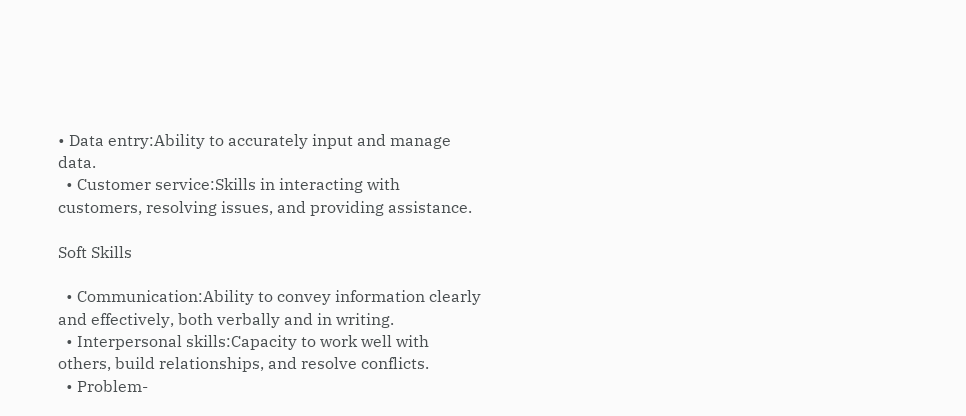• Data entry:Ability to accurately input and manage data.
  • Customer service:Skills in interacting with customers, resolving issues, and providing assistance.

Soft Skills

  • Communication:Ability to convey information clearly and effectively, both verbally and in writing.
  • Interpersonal skills:Capacity to work well with others, build relationships, and resolve conflicts.
  • Problem-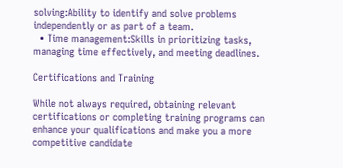solving:Ability to identify and solve problems independently or as part of a team.
  • Time management:Skills in prioritizing tasks, managing time effectively, and meeting deadlines.

Certifications and Training

While not always required, obtaining relevant certifications or completing training programs can enhance your qualifications and make you a more competitive candidate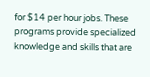for $14 per hour jobs. These programs provide specialized knowledge and skills that are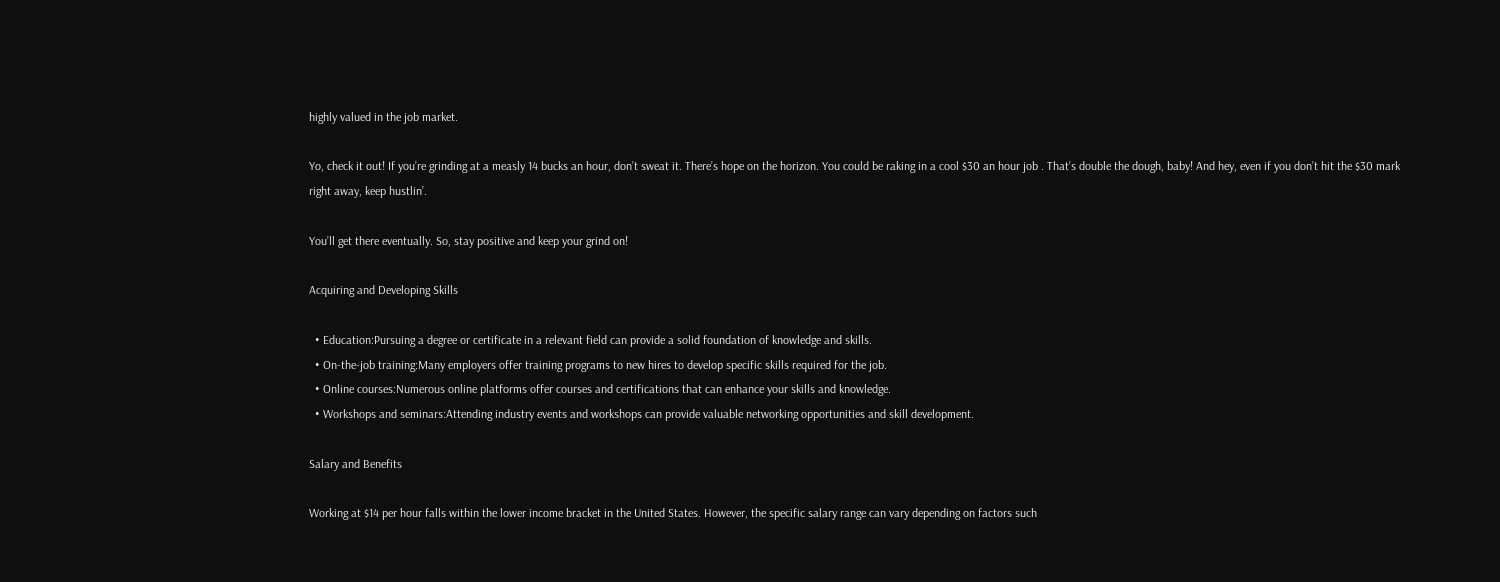highly valued in the job market.

Yo, check it out! If you’re grinding at a measly 14 bucks an hour, don’t sweat it. There’s hope on the horizon. You could be raking in a cool $30 an hour job . That’s double the dough, baby! And hey, even if you don’t hit the $30 mark right away, keep hustlin’.

You’ll get there eventually. So, stay positive and keep your grind on!

Acquiring and Developing Skills

  • Education:Pursuing a degree or certificate in a relevant field can provide a solid foundation of knowledge and skills.
  • On-the-job training:Many employers offer training programs to new hires to develop specific skills required for the job.
  • Online courses:Numerous online platforms offer courses and certifications that can enhance your skills and knowledge.
  • Workshops and seminars:Attending industry events and workshops can provide valuable networking opportunities and skill development.

Salary and Benefits

Working at $14 per hour falls within the lower income bracket in the United States. However, the specific salary range can vary depending on factors such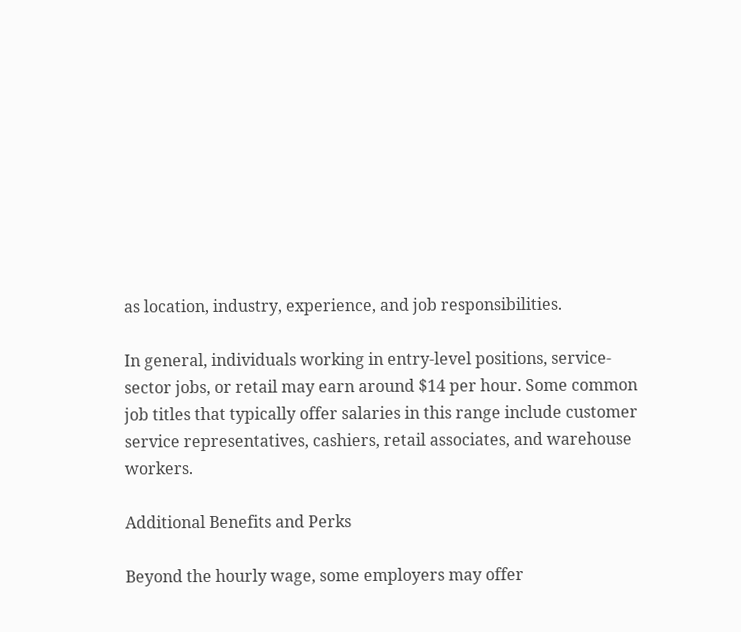as location, industry, experience, and job responsibilities.

In general, individuals working in entry-level positions, service-sector jobs, or retail may earn around $14 per hour. Some common job titles that typically offer salaries in this range include customer service representatives, cashiers, retail associates, and warehouse workers.

Additional Benefits and Perks

Beyond the hourly wage, some employers may offer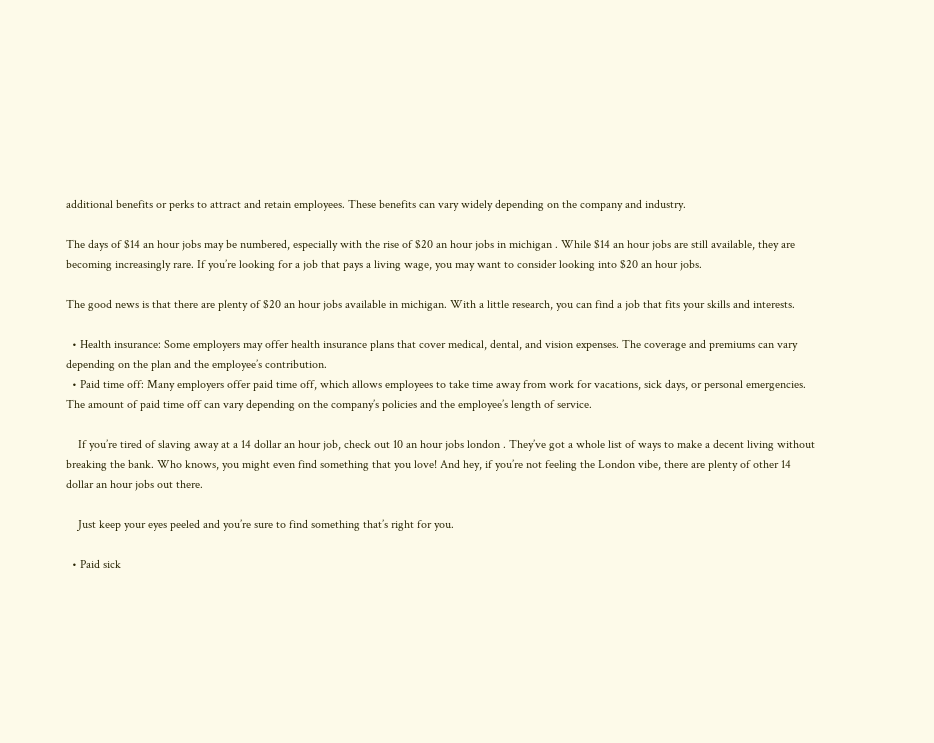additional benefits or perks to attract and retain employees. These benefits can vary widely depending on the company and industry.

The days of $14 an hour jobs may be numbered, especially with the rise of $20 an hour jobs in michigan . While $14 an hour jobs are still available, they are becoming increasingly rare. If you’re looking for a job that pays a living wage, you may want to consider looking into $20 an hour jobs.

The good news is that there are plenty of $20 an hour jobs available in michigan. With a little research, you can find a job that fits your skills and interests.

  • Health insurance: Some employers may offer health insurance plans that cover medical, dental, and vision expenses. The coverage and premiums can vary depending on the plan and the employee’s contribution.
  • Paid time off: Many employers offer paid time off, which allows employees to take time away from work for vacations, sick days, or personal emergencies. The amount of paid time off can vary depending on the company’s policies and the employee’s length of service.

    If you’re tired of slaving away at a 14 dollar an hour job, check out 10 an hour jobs london . They’ve got a whole list of ways to make a decent living without breaking the bank. Who knows, you might even find something that you love! And hey, if you’re not feeling the London vibe, there are plenty of other 14 dollar an hour jobs out there.

    Just keep your eyes peeled and you’re sure to find something that’s right for you.

  • Paid sick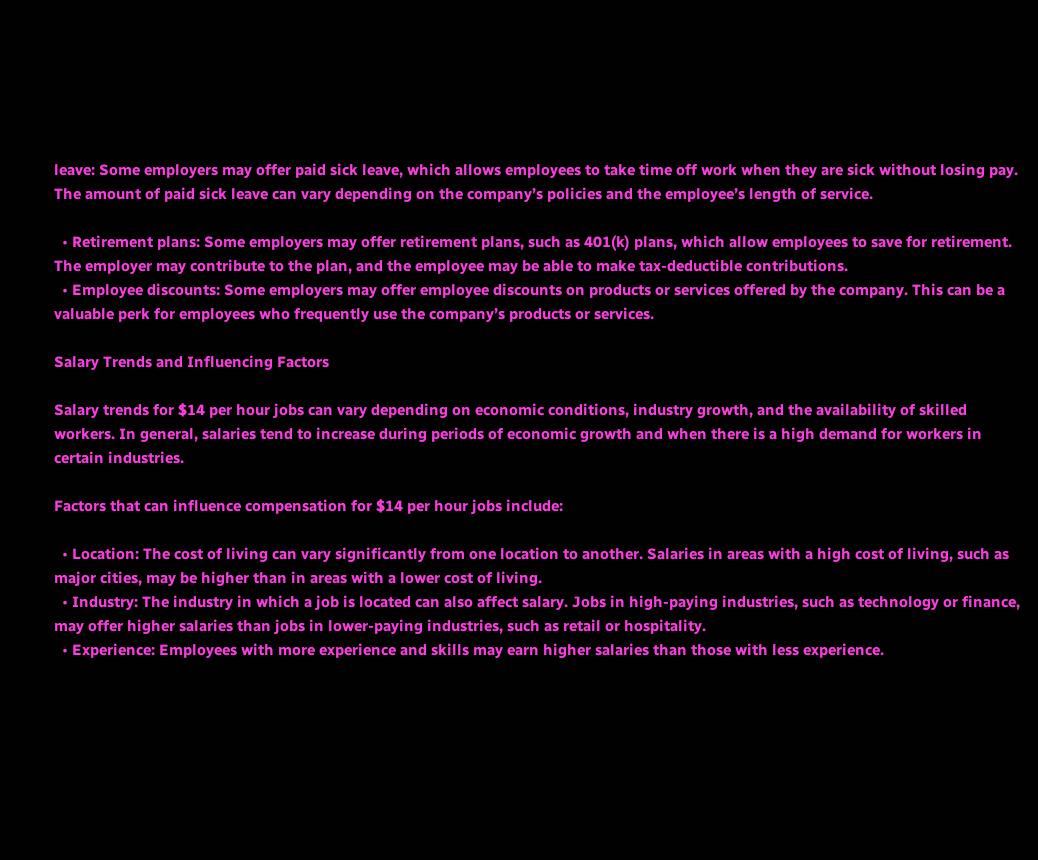leave: Some employers may offer paid sick leave, which allows employees to take time off work when they are sick without losing pay. The amount of paid sick leave can vary depending on the company’s policies and the employee’s length of service.

  • Retirement plans: Some employers may offer retirement plans, such as 401(k) plans, which allow employees to save for retirement. The employer may contribute to the plan, and the employee may be able to make tax-deductible contributions.
  • Employee discounts: Some employers may offer employee discounts on products or services offered by the company. This can be a valuable perk for employees who frequently use the company’s products or services.

Salary Trends and Influencing Factors

Salary trends for $14 per hour jobs can vary depending on economic conditions, industry growth, and the availability of skilled workers. In general, salaries tend to increase during periods of economic growth and when there is a high demand for workers in certain industries.

Factors that can influence compensation for $14 per hour jobs include:

  • Location: The cost of living can vary significantly from one location to another. Salaries in areas with a high cost of living, such as major cities, may be higher than in areas with a lower cost of living.
  • Industry: The industry in which a job is located can also affect salary. Jobs in high-paying industries, such as technology or finance, may offer higher salaries than jobs in lower-paying industries, such as retail or hospitality.
  • Experience: Employees with more experience and skills may earn higher salaries than those with less experience.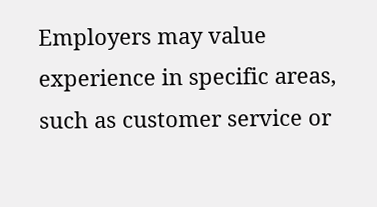Employers may value experience in specific areas, such as customer service or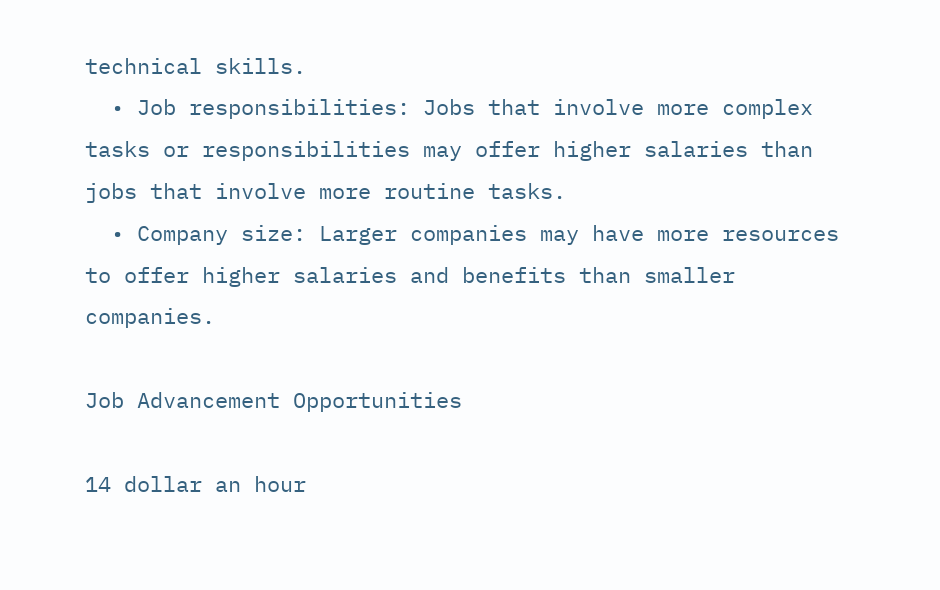technical skills.
  • Job responsibilities: Jobs that involve more complex tasks or responsibilities may offer higher salaries than jobs that involve more routine tasks.
  • Company size: Larger companies may have more resources to offer higher salaries and benefits than smaller companies.

Job Advancement Opportunities

14 dollar an hour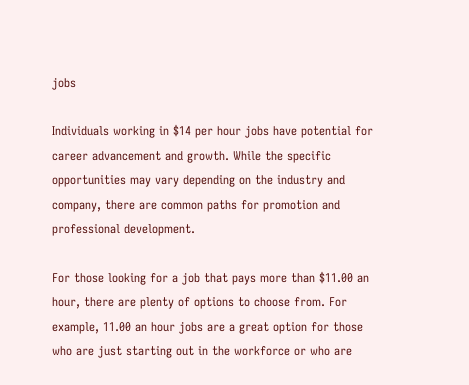jobs

Individuals working in $14 per hour jobs have potential for career advancement and growth. While the specific opportunities may vary depending on the industry and company, there are common paths for promotion and professional development.

For those looking for a job that pays more than $11.00 an hour, there are plenty of options to choose from. For example, 11.00 an hour jobs are a great option for those who are just starting out in the workforce or who are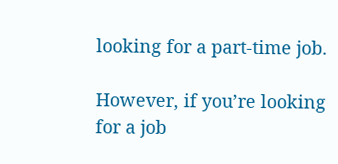looking for a part-time job.

However, if you’re looking for a job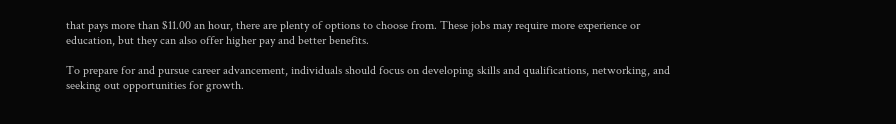that pays more than $11.00 an hour, there are plenty of options to choose from. These jobs may require more experience or education, but they can also offer higher pay and better benefits.

To prepare for and pursue career advancement, individuals should focus on developing skills and qualifications, networking, and seeking out opportunities for growth.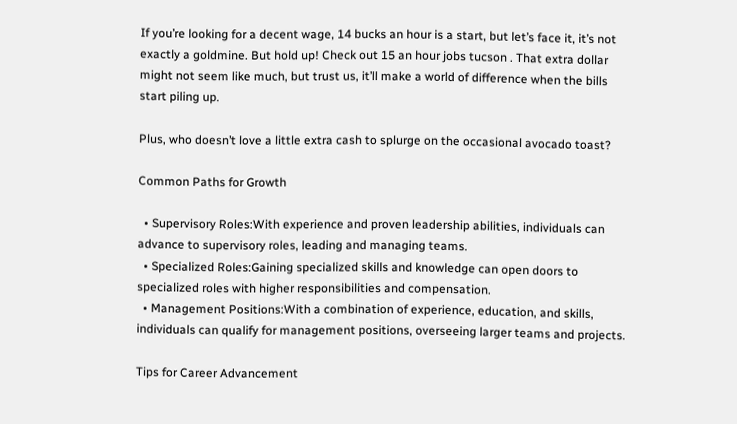If you’re looking for a decent wage, 14 bucks an hour is a start, but let’s face it, it’s not exactly a goldmine. But hold up! Check out 15 an hour jobs tucson . That extra dollar might not seem like much, but trust us, it’ll make a world of difference when the bills start piling up.

Plus, who doesn’t love a little extra cash to splurge on the occasional avocado toast?

Common Paths for Growth

  • Supervisory Roles:With experience and proven leadership abilities, individuals can advance to supervisory roles, leading and managing teams.
  • Specialized Roles:Gaining specialized skills and knowledge can open doors to specialized roles with higher responsibilities and compensation.
  • Management Positions:With a combination of experience, education, and skills, individuals can qualify for management positions, overseeing larger teams and projects.

Tips for Career Advancement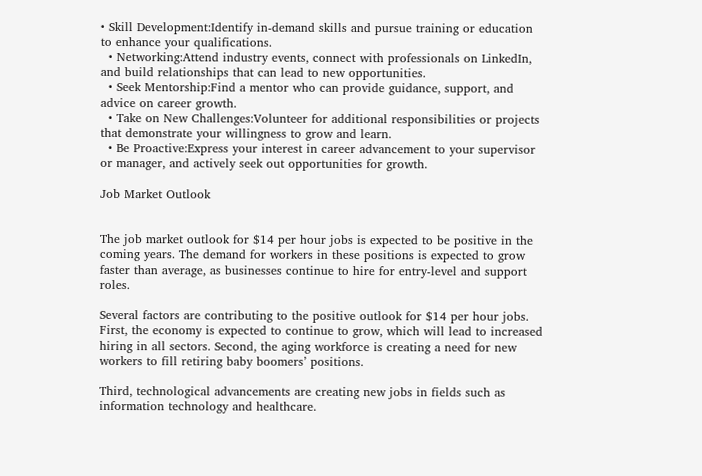• Skill Development:Identify in-demand skills and pursue training or education to enhance your qualifications.
  • Networking:Attend industry events, connect with professionals on LinkedIn, and build relationships that can lead to new opportunities.
  • Seek Mentorship:Find a mentor who can provide guidance, support, and advice on career growth.
  • Take on New Challenges:Volunteer for additional responsibilities or projects that demonstrate your willingness to grow and learn.
  • Be Proactive:Express your interest in career advancement to your supervisor or manager, and actively seek out opportunities for growth.

Job Market Outlook


The job market outlook for $14 per hour jobs is expected to be positive in the coming years. The demand for workers in these positions is expected to grow faster than average, as businesses continue to hire for entry-level and support roles.

Several factors are contributing to the positive outlook for $14 per hour jobs. First, the economy is expected to continue to grow, which will lead to increased hiring in all sectors. Second, the aging workforce is creating a need for new workers to fill retiring baby boomers’ positions.

Third, technological advancements are creating new jobs in fields such as information technology and healthcare.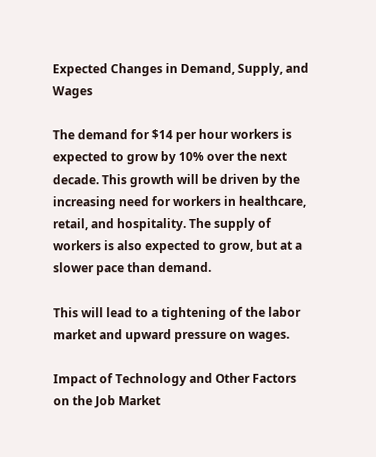Expected Changes in Demand, Supply, and Wages

The demand for $14 per hour workers is expected to grow by 10% over the next decade. This growth will be driven by the increasing need for workers in healthcare, retail, and hospitality. The supply of workers is also expected to grow, but at a slower pace than demand.

This will lead to a tightening of the labor market and upward pressure on wages.

Impact of Technology and Other Factors on the Job Market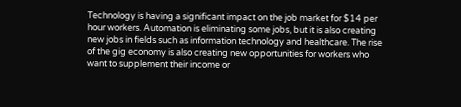Technology is having a significant impact on the job market for $14 per hour workers. Automation is eliminating some jobs, but it is also creating new jobs in fields such as information technology and healthcare. The rise of the gig economy is also creating new opportunities for workers who want to supplement their income or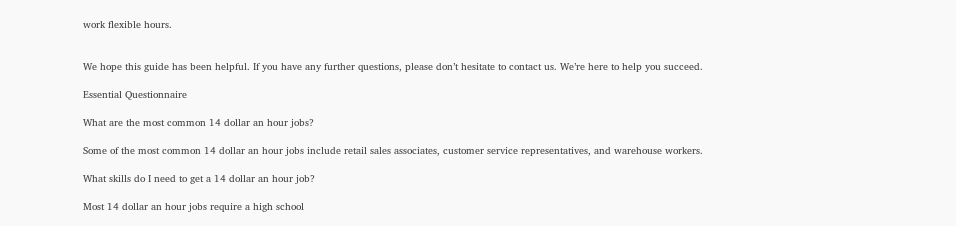work flexible hours.


We hope this guide has been helpful. If you have any further questions, please don’t hesitate to contact us. We’re here to help you succeed.

Essential Questionnaire

What are the most common 14 dollar an hour jobs?

Some of the most common 14 dollar an hour jobs include retail sales associates, customer service representatives, and warehouse workers.

What skills do I need to get a 14 dollar an hour job?

Most 14 dollar an hour jobs require a high school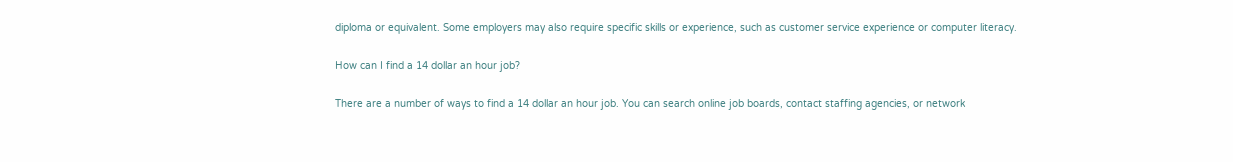diploma or equivalent. Some employers may also require specific skills or experience, such as customer service experience or computer literacy.

How can I find a 14 dollar an hour job?

There are a number of ways to find a 14 dollar an hour job. You can search online job boards, contact staffing agencies, or network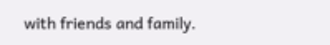with friends and family.